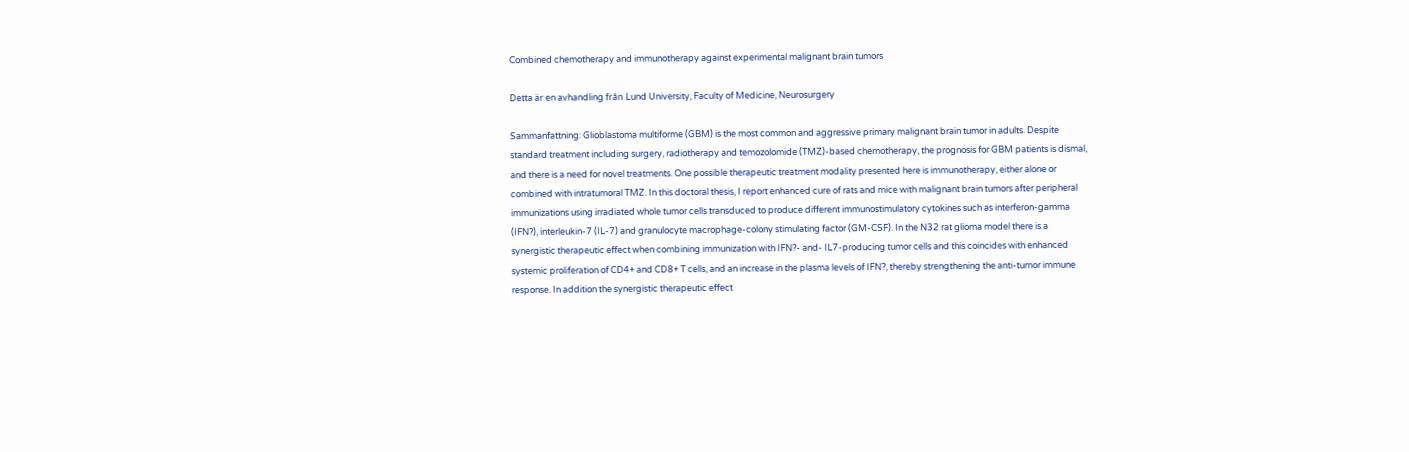Combined chemotherapy and immunotherapy against experimental malignant brain tumors

Detta är en avhandling från Lund University, Faculty of Medicine, Neurosurgery

Sammanfattning: Glioblastoma multiforme (GBM) is the most common and aggressive primary malignant brain tumor in adults. Despite standard treatment including surgery, radiotherapy and temozolomide (TMZ)-based chemotherapy, the prognosis for GBM patients is dismal, and there is a need for novel treatments. One possible therapeutic treatment modality presented here is immunotherapy, either alone or combined with intratumoral TMZ. In this doctoral thesis, I report enhanced cure of rats and mice with malignant brain tumors after peripheral immunizations using irradiated whole tumor cells transduced to produce different immunostimulatory cytokines such as interferon-gamma (IFN?), interleukin-7 (IL-7) and granulocyte macrophage-colony stimulating factor (GM-CSF). In the N32 rat glioma model there is a synergistic therapeutic effect when combining immunization with IFN?- and- IL7-producing tumor cells and this coincides with enhanced systemic proliferation of CD4+ and CD8+ T cells, and an increase in the plasma levels of IFN?, thereby strengthening the anti-tumor immune response. In addition the synergistic therapeutic effect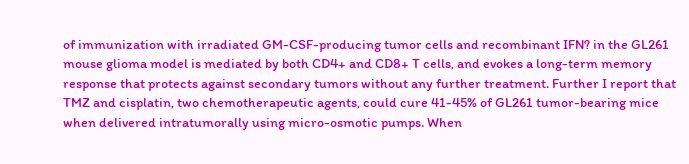of immunization with irradiated GM-CSF-producing tumor cells and recombinant IFN? in the GL261 mouse glioma model is mediated by both CD4+ and CD8+ T cells, and evokes a long-term memory response that protects against secondary tumors without any further treatment. Further I report that TMZ and cisplatin, two chemotherapeutic agents, could cure 41-45% of GL261 tumor-bearing mice when delivered intratumorally using micro-osmotic pumps. When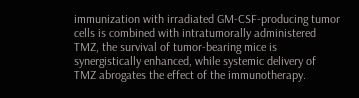immunization with irradiated GM-CSF-producing tumor cells is combined with intratumorally administered TMZ, the survival of tumor-bearing mice is synergistically enhanced, while systemic delivery of TMZ abrogates the effect of the immunotherapy.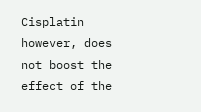Cisplatin however, does not boost the effect of the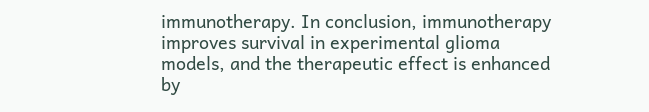immunotherapy. In conclusion, immunotherapy improves survival in experimental glioma models, and the therapeutic effect is enhanced by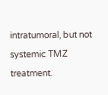intratumoral, but not systemic TMZ treatment.